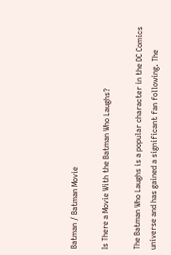Batman / Batman Movie

Is There a Movie With the Batman Who Laughs?

The Batman Who Laughs is a popular character in the DC Comics universe and has gained a significant fan following. The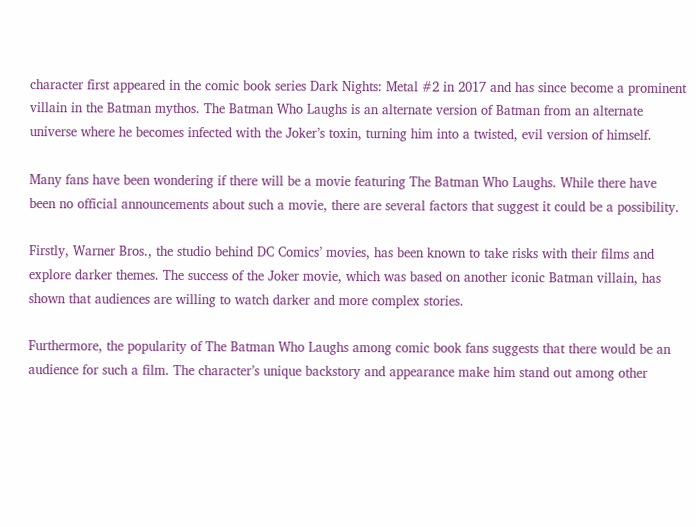character first appeared in the comic book series Dark Nights: Metal #2 in 2017 and has since become a prominent villain in the Batman mythos. The Batman Who Laughs is an alternate version of Batman from an alternate universe where he becomes infected with the Joker’s toxin, turning him into a twisted, evil version of himself.

Many fans have been wondering if there will be a movie featuring The Batman Who Laughs. While there have been no official announcements about such a movie, there are several factors that suggest it could be a possibility.

Firstly, Warner Bros., the studio behind DC Comics’ movies, has been known to take risks with their films and explore darker themes. The success of the Joker movie, which was based on another iconic Batman villain, has shown that audiences are willing to watch darker and more complex stories.

Furthermore, the popularity of The Batman Who Laughs among comic book fans suggests that there would be an audience for such a film. The character’s unique backstory and appearance make him stand out among other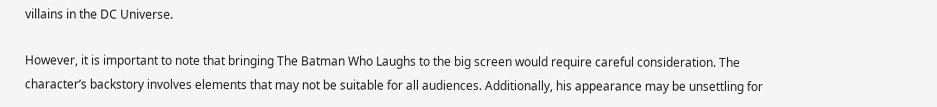villains in the DC Universe.

However, it is important to note that bringing The Batman Who Laughs to the big screen would require careful consideration. The character’s backstory involves elements that may not be suitable for all audiences. Additionally, his appearance may be unsettling for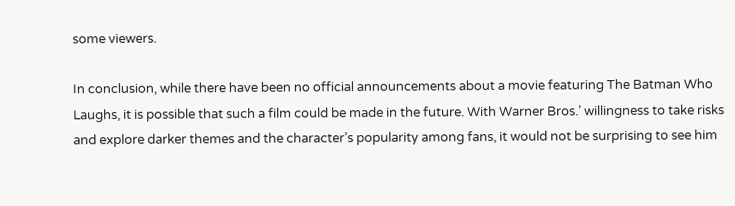some viewers.

In conclusion, while there have been no official announcements about a movie featuring The Batman Who Laughs, it is possible that such a film could be made in the future. With Warner Bros.’ willingness to take risks and explore darker themes and the character’s popularity among fans, it would not be surprising to see him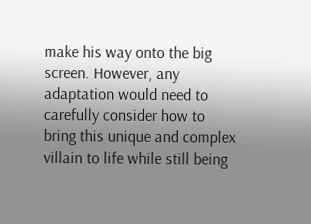make his way onto the big screen. However, any adaptation would need to carefully consider how to bring this unique and complex villain to life while still being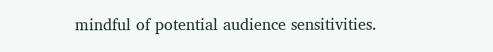mindful of potential audience sensitivities.